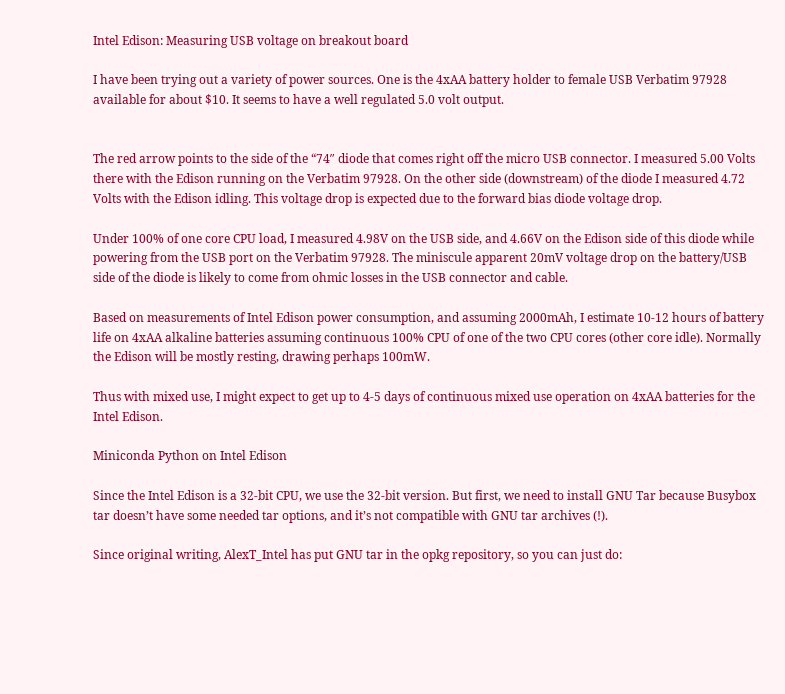Intel Edison: Measuring USB voltage on breakout board

I have been trying out a variety of power sources. One is the 4xAA battery holder to female USB Verbatim 97928 available for about $10. It seems to have a well regulated 5.0 volt output.


The red arrow points to the side of the “74″ diode that comes right off the micro USB connector. I measured 5.00 Volts there with the Edison running on the Verbatim 97928. On the other side (downstream) of the diode I measured 4.72 Volts with the Edison idling. This voltage drop is expected due to the forward bias diode voltage drop.

Under 100% of one core CPU load, I measured 4.98V on the USB side, and 4.66V on the Edison side of this diode while powering from the USB port on the Verbatim 97928. The miniscule apparent 20mV voltage drop on the battery/USB side of the diode is likely to come from ohmic losses in the USB connector and cable.

Based on measurements of Intel Edison power consumption, and assuming 2000mAh, I estimate 10-12 hours of battery life on 4xAA alkaline batteries assuming continuous 100% CPU of one of the two CPU cores (other core idle). Normally the Edison will be mostly resting, drawing perhaps 100mW.

Thus with mixed use, I might expect to get up to 4-5 days of continuous mixed use operation on 4xAA batteries for the Intel Edison.

Miniconda Python on Intel Edison

Since the Intel Edison is a 32-bit CPU, we use the 32-bit version. But first, we need to install GNU Tar because Busybox tar doesn’t have some needed tar options, and it’s not compatible with GNU tar archives (!).

Since original writing, AlexT_Intel has put GNU tar in the opkg repository, so you can just do: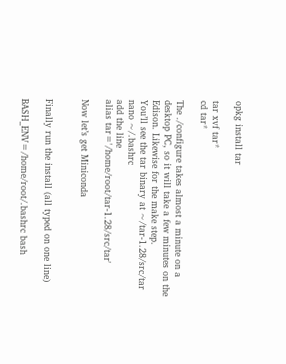opkg install tar

tar xvf tar*
cd tar*

The ./configure takes almost a minute on a desktop PC, so it will take a few minutes on the Edison. Likewise for the make step.
You’ll see the tar binary at ~/tar-1.28/src/tar
nano ~/.bashrc
add the line
alias tar='/home/root/tar-1.28/src/tar'

Now let’s get Miniconda


Finally run the install (all typed on one line)

BASH_ENV=/home/root/.bashrc bash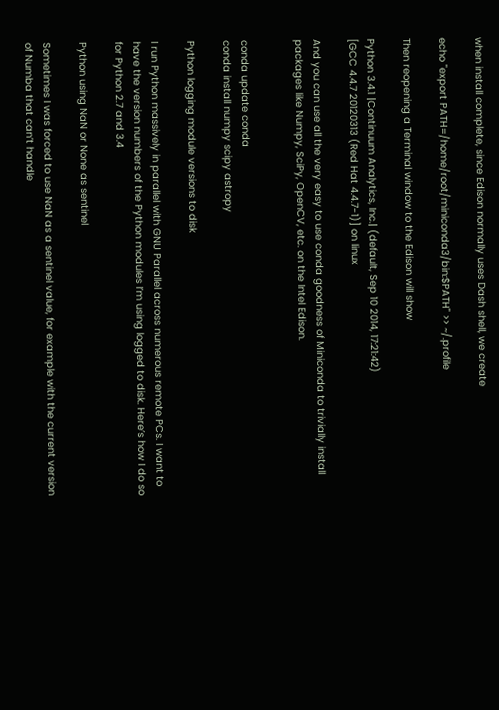when install complete, since Edison normally uses Dash shell, we create

echo "export PATH=/home/root/miniconda3/bin:$PATH" >> ~/.profile

Then reopening a Terminal window to the Edison will show

Python 3.4.1 |Continuum Analytics, Inc.| (default, Sep 10 2014, 17:21:42)
[GCC 4.4.7 20120313 (Red Hat 4.4.7-1)] on linux

And you can use all the very easy to use conda goodness of Miniconda to trivially install packages like Numpy, SciPy, OpenCV, etc. on the Intel Edison.


conda update conda
conda install numpy scipy astropy

Python logging module versions to disk

I run Python massively in parallel with GNU Parallel across numerous remote PCs. I want to have the version numbers of the Python modules I’m using logged to disk. Here’s how I do so for Python 2.7 and 3.4

Python using NaN or None as sentinel

Sometimes I was forced to use NaN as a sentinel value, for example with the current version of Numba that can’t handle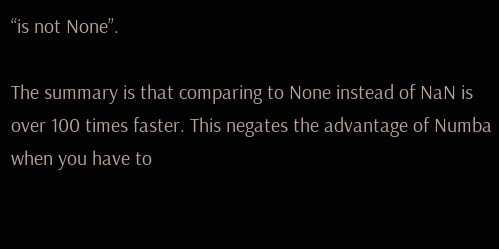“is not None”.

The summary is that comparing to None instead of NaN is over 100 times faster. This negates the advantage of Numba when you have to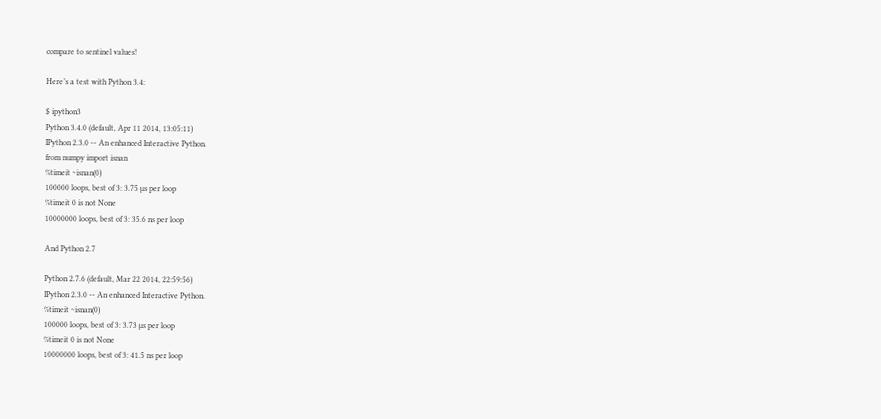compare to sentinel values!

Here’s a test with Python 3.4:

$ ipython3
Python 3.4.0 (default, Apr 11 2014, 13:05:11)
IPython 2.3.0 -- An enhanced Interactive Python.
from numpy import isnan
%timeit ~isnan(0)
100000 loops, best of 3: 3.75 µs per loop
%timeit 0 is not None
10000000 loops, best of 3: 35.6 ns per loop

And Python 2.7

Python 2.7.6 (default, Mar 22 2014, 22:59:56)
IPython 2.3.0 -- An enhanced Interactive Python.
%timeit ~isnan(0)
100000 loops, best of 3: 3.73 µs per loop
%timeit 0 is not None
10000000 loops, best of 3: 41.5 ns per loop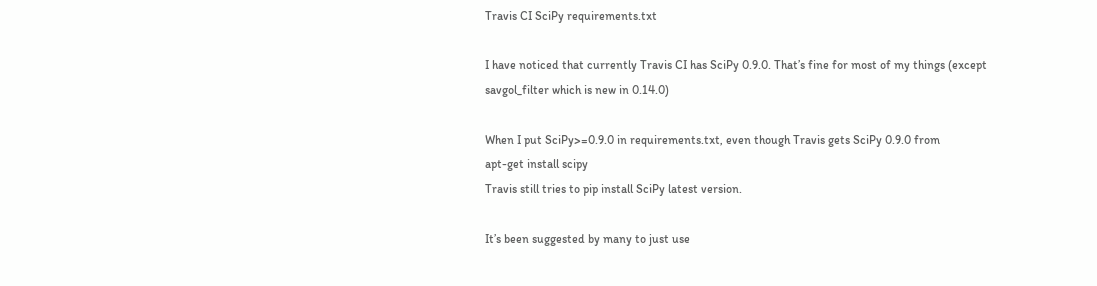Travis CI SciPy requirements.txt

I have noticed that currently Travis CI has SciPy 0.9.0. That’s fine for most of my things (except savgol_filter which is new in 0.14.0)

When I put SciPy>=0.9.0 in requirements.txt, even though Travis gets SciPy 0.9.0 from
apt-get install scipy
Travis still tries to pip install SciPy latest version.

It’s been suggested by many to just use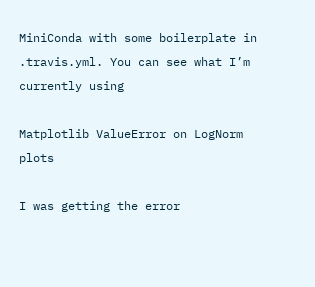MiniConda with some boilerplate in .travis.yml. You can see what I’m currently using

Matplotlib ValueError on LogNorm plots

I was getting the error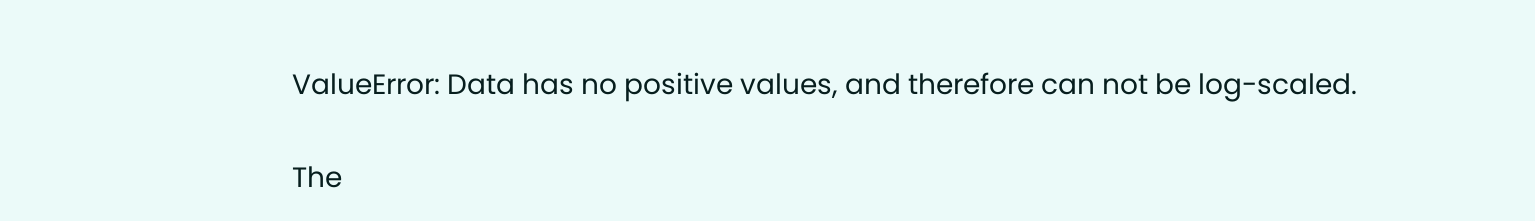ValueError: Data has no positive values, and therefore can not be log-scaled.

The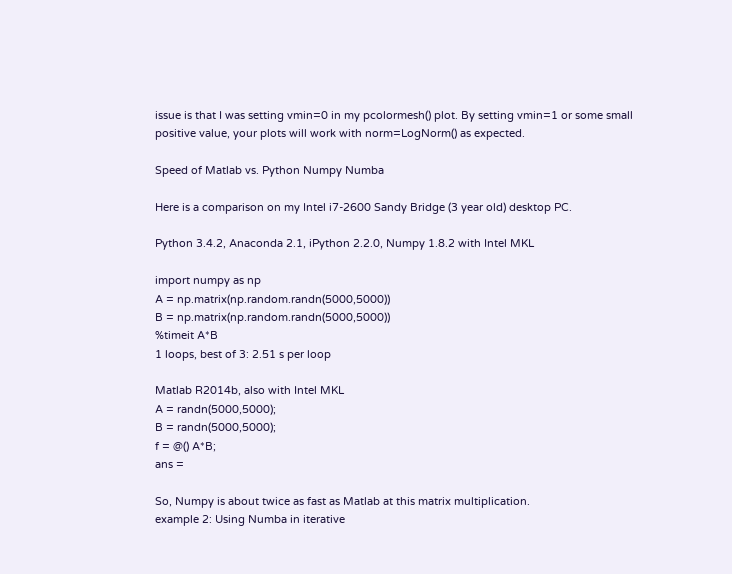issue is that I was setting vmin=0 in my pcolormesh() plot. By setting vmin=1 or some small positive value, your plots will work with norm=LogNorm() as expected.

Speed of Matlab vs. Python Numpy Numba

Here is a comparison on my Intel i7-2600 Sandy Bridge (3 year old) desktop PC.

Python 3.4.2, Anaconda 2.1, iPython 2.2.0, Numpy 1.8.2 with Intel MKL

import numpy as np
A = np.matrix(np.random.randn(5000,5000))
B = np.matrix(np.random.randn(5000,5000))
%timeit A*B
1 loops, best of 3: 2.51 s per loop

Matlab R2014b, also with Intel MKL
A = randn(5000,5000);
B = randn(5000,5000);
f = @() A*B;
ans =

So, Numpy is about twice as fast as Matlab at this matrix multiplication.
example 2: Using Numba in iterative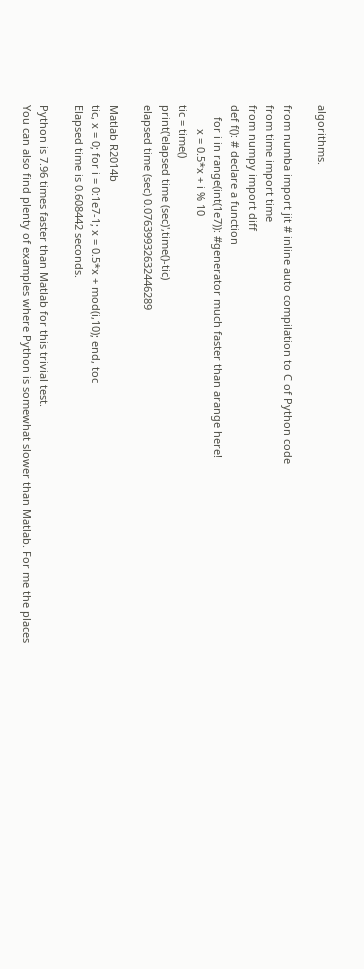algorithms.

from numba import jit # inline auto compilation to C of Python code
from time import time
from numpy import diff
def f(): # declare a function
    for i in range(int(1e7)): #generator much faster than arange here!
        x = 0.5*x + i % 10
tic = time()
print('elapsed time (sec)',time()-tic)
elapsed time (sec) 0.07639932632446289

Matlab R2014b
tic, x = 0; for i = 0:1e7-1; x = 0.5*x + mod(i,10); end, toc
Elapsed time is 0.608442 seconds.

Python is 7.96 times faster than Matlab for this trivial test.
You can also find plenty of examples where Python is somewhat slower than Matlab. For me the places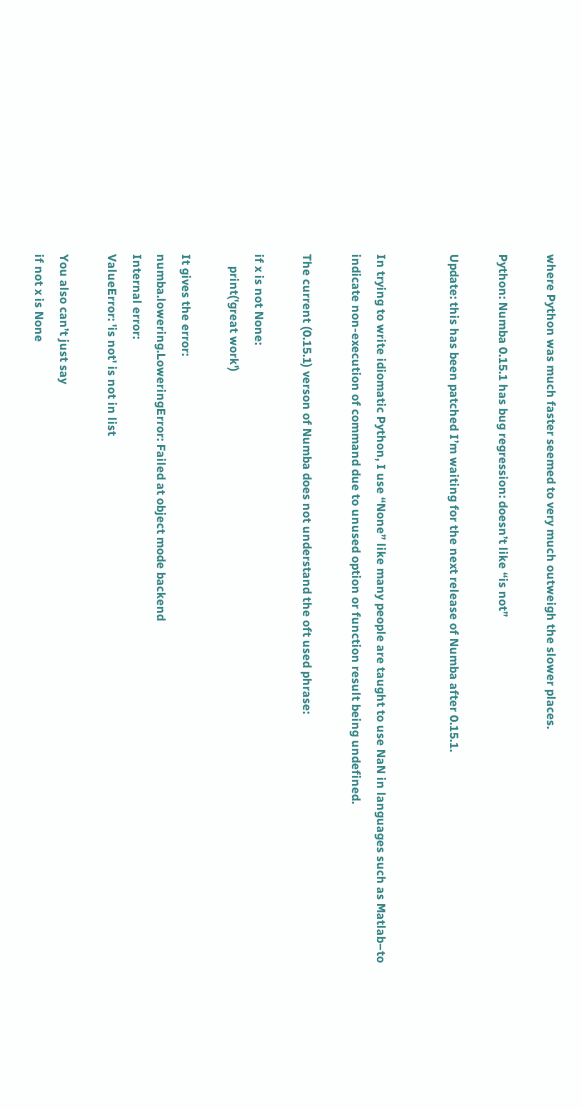where Python was much faster seemed to very much outweigh the slower places.

Python: Numba 0.15.1 has bug regression: doesn’t like “is not”

Update: this has been patched I’m waiting for the next release of Numba after 0.15.1.


In trying to write idiomatic Python, I use “None” like many people are taught to use NaN in languages such as Matlab–to indicate non-execution of command due to unused option or function result being undefined.

The current (0.15.1) verson of Numba does not understand the oft used phrase:

if x is not None:
    print('great work')

It gives the error:
numba.lowering.LoweringError: Failed at object mode backend
Internal error:
ValueError: 'is not' is not in list

You also can’t just say
if not x is None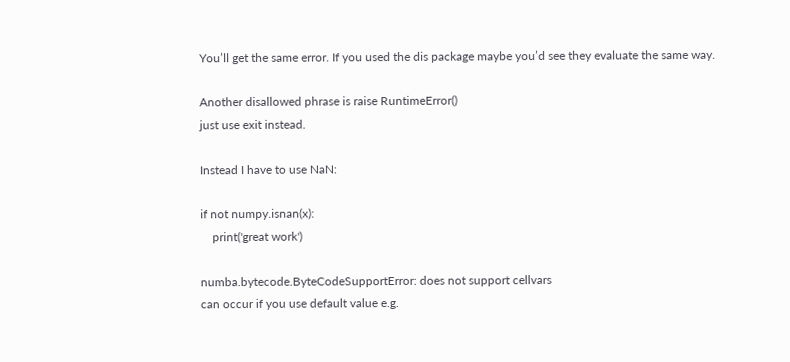You’ll get the same error. If you used the dis package maybe you’d see they evaluate the same way.

Another disallowed phrase is raise RuntimeError()
just use exit instead.

Instead I have to use NaN:

if not numpy.isnan(x):
    print('great work')

numba.bytecode.ByteCodeSupportError: does not support cellvars
can occur if you use default value e.g.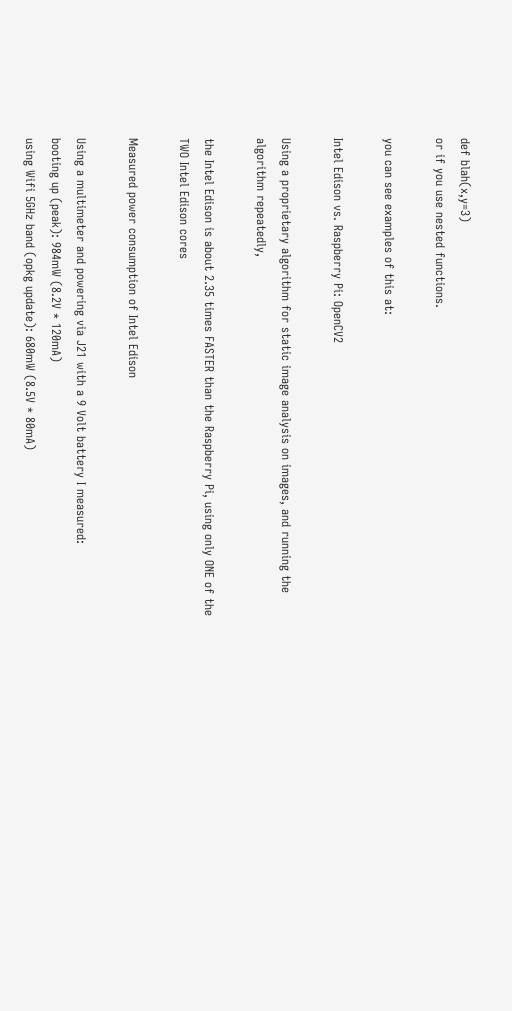def blah(x,y=3)
or if you use nested functions.

you can see examples of this at:

Intel Edison vs. Raspberry Pi: OpenCV2

Using a proprietary algorithm for static image analysis on images, and running the algorithm repeatedly,

the Intel Edison is about 2.35 times FASTER than the Raspberry Pi, using only ONE of the TWO Intel Edison cores

Measured power consumption of Intel Edison

Using a multimeter and powering via J21 with a 9 Volt battery I measured:
booting up (peak): 984mW (8.2V * 120mA)
using Wifi 5GHz band (opkg update): 680mW (8.5V * 80mA)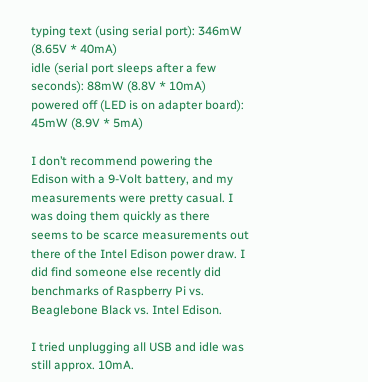typing text (using serial port): 346mW (8.65V * 40mA)
idle (serial port sleeps after a few seconds): 88mW (8.8V * 10mA)
powered off (LED is on adapter board): 45mW (8.9V * 5mA)

I don’t recommend powering the Edison with a 9-Volt battery, and my measurements were pretty casual. I was doing them quickly as there seems to be scarce measurements out there of the Intel Edison power draw. I did find someone else recently did benchmarks of Raspberry Pi vs. Beaglebone Black vs. Intel Edison.

I tried unplugging all USB and idle was still approx. 10mA.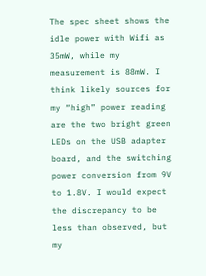The spec sheet shows the idle power with Wifi as 35mW, while my measurement is 88mW. I think likely sources for my “high” power reading are the two bright green LEDs on the USB adapter board, and the switching power conversion from 9V to 1.8V. I would expect the discrepancy to be less than observed, but my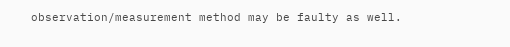observation/measurement method may be faulty as well.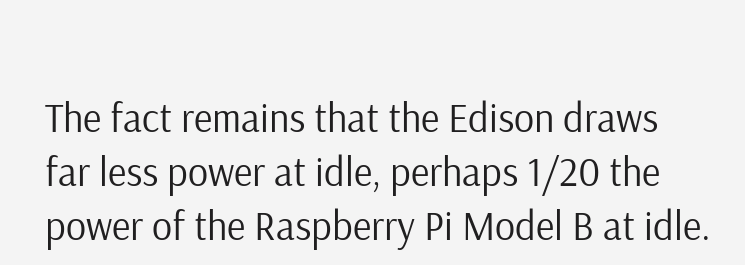The fact remains that the Edison draws far less power at idle, perhaps 1/20 the power of the Raspberry Pi Model B at idle.